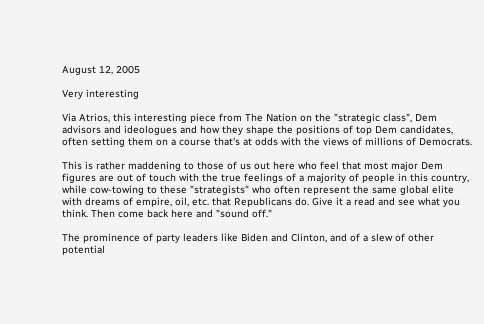August 12, 2005

Very interesting

Via Atrios, this interesting piece from The Nation on the "strategic class", Dem advisors and ideologues and how they shape the positions of top Dem candidates, often setting them on a course that's at odds with the views of millions of Democrats.

This is rather maddening to those of us out here who feel that most major Dem figures are out of touch with the true feelings of a majority of people in this country, while cow-towing to these "strategists" who often represent the same global elite with dreams of empire, oil, etc. that Republicans do. Give it a read and see what you think. Then come back here and "sound off."

The prominence of party leaders like Biden and Clinton, and of a slew of other potential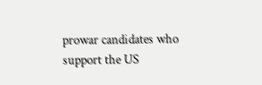prowar candidates who support the US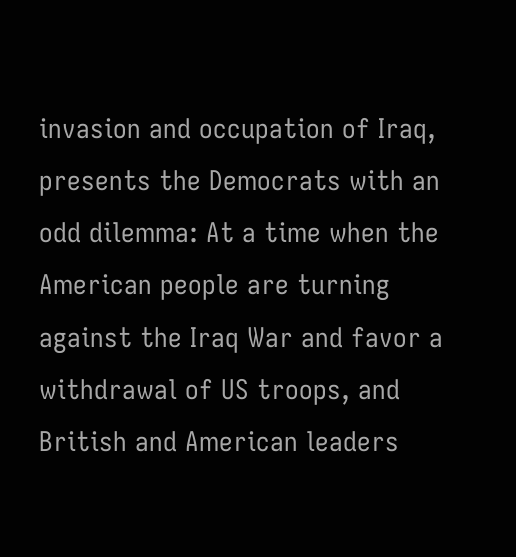invasion and occupation of Iraq, presents the Democrats with an odd dilemma: At a time when the American people are turning against the Iraq War and favor a withdrawal of US troops, and British and American leaders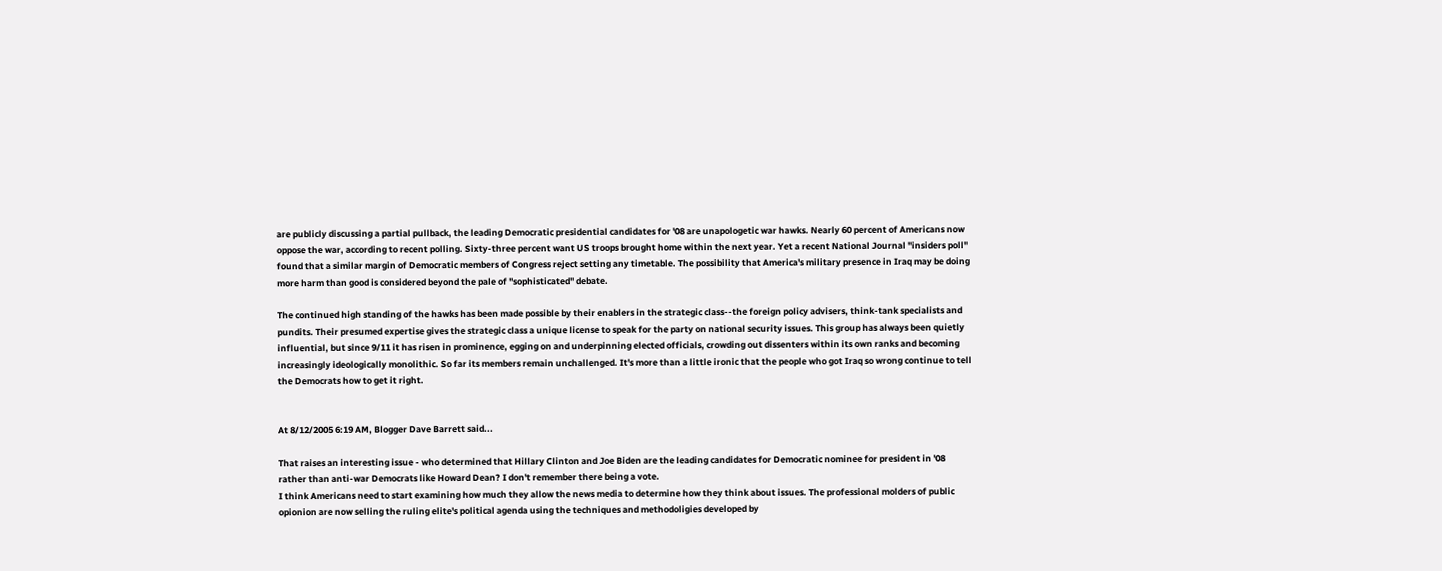are publicly discussing a partial pullback, the leading Democratic presidential candidates for '08 are unapologetic war hawks. Nearly 60 percent of Americans now oppose the war, according to recent polling. Sixty-three percent want US troops brought home within the next year. Yet a recent National Journal "insiders poll" found that a similar margin of Democratic members of Congress reject setting any timetable. The possibility that America's military presence in Iraq may be doing more harm than good is considered beyond the pale of "sophisticated" debate.

The continued high standing of the hawks has been made possible by their enablers in the strategic class--the foreign policy advisers, think-tank specialists and pundits. Their presumed expertise gives the strategic class a unique license to speak for the party on national security issues. This group has always been quietly influential, but since 9/11 it has risen in prominence, egging on and underpinning elected officials, crowding out dissenters within its own ranks and becoming increasingly ideologically monolithic. So far its members remain unchallenged. It's more than a little ironic that the people who got Iraq so wrong continue to tell the Democrats how to get it right.


At 8/12/2005 6:19 AM, Blogger Dave Barrett said...

That raises an interesting issue - who determined that Hillary Clinton and Joe Biden are the leading candidates for Democratic nominee for president in '08 rather than anti-war Democrats like Howard Dean? I don't remember there being a vote.
I think Americans need to start examining how much they allow the news media to determine how they think about issues. The professional molders of public opionion are now selling the ruling elite's political agenda using the techniques and methodoligies developed by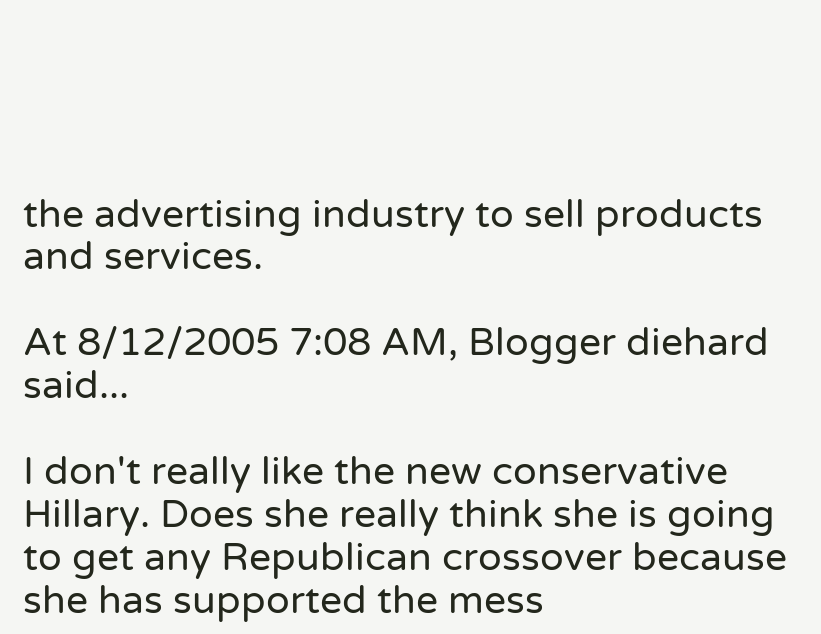the advertising industry to sell products and services.

At 8/12/2005 7:08 AM, Blogger diehard said...

I don't really like the new conservative Hillary. Does she really think she is going to get any Republican crossover because she has supported the mess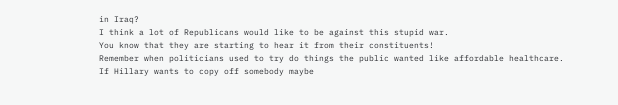in Iraq?
I think a lot of Republicans would like to be against this stupid war.
You know that they are starting to hear it from their constituents!
Remember when politicians used to try do things the public wanted like affordable healthcare.
If Hillary wants to copy off somebody maybe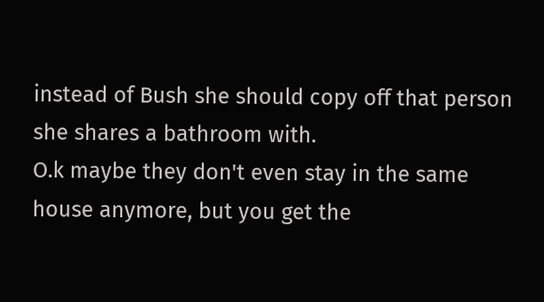instead of Bush she should copy off that person she shares a bathroom with.
O.k maybe they don't even stay in the same house anymore, but you get the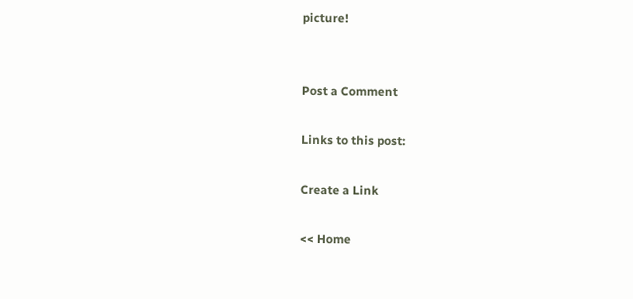picture!


Post a Comment

Links to this post:

Create a Link

<< Home